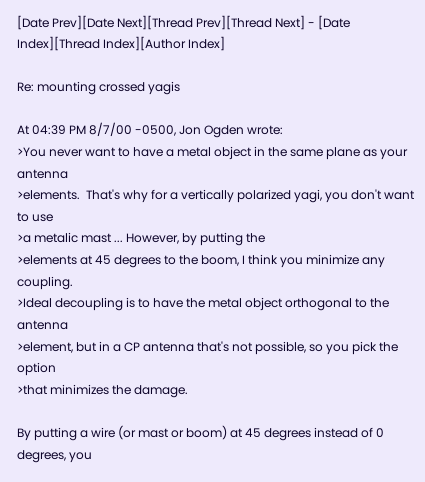[Date Prev][Date Next][Thread Prev][Thread Next] - [Date Index][Thread Index][Author Index]

Re: mounting crossed yagis

At 04:39 PM 8/7/00 -0500, Jon Ogden wrote:
>You never want to have a metal object in the same plane as your antenna
>elements.  That's why for a vertically polarized yagi, you don't want to use
>a metalic mast ... However, by putting the
>elements at 45 degrees to the boom, I think you minimize any coupling.
>Ideal decoupling is to have the metal object orthogonal to the antenna
>element, but in a CP antenna that's not possible, so you pick the option
>that minimizes the damage.

By putting a wire (or mast or boom) at 45 degrees instead of 0 degrees, you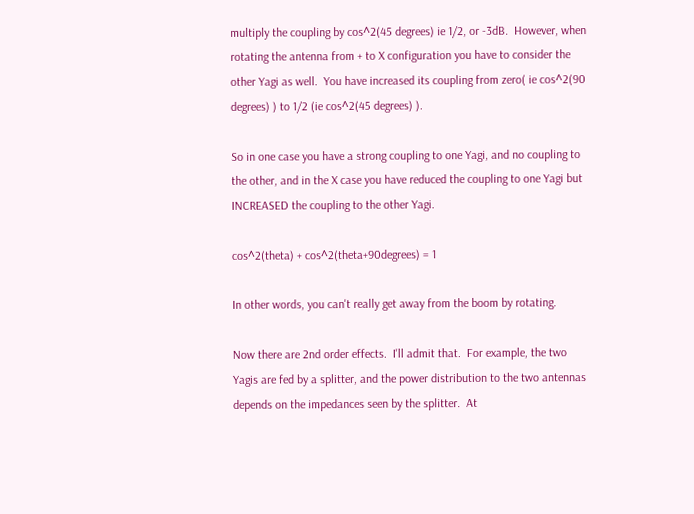multiply the coupling by cos^2(45 degrees) ie 1/2, or -3dB.  However, when
rotating the antenna from + to X configuration you have to consider the
other Yagi as well.  You have increased its coupling from zero( ie cos^2(90
degrees) ) to 1/2 (ie cos^2(45 degrees) ).

So in one case you have a strong coupling to one Yagi, and no coupling to
the other, and in the X case you have reduced the coupling to one Yagi but
INCREASED the coupling to the other Yagi.

cos^2(theta) + cos^2(theta+90degrees) = 1

In other words, you can't really get away from the boom by rotating.

Now there are 2nd order effects.  I'll admit that.  For example, the two
Yagis are fed by a splitter, and the power distribution to the two antennas
depends on the impedances seen by the splitter.  At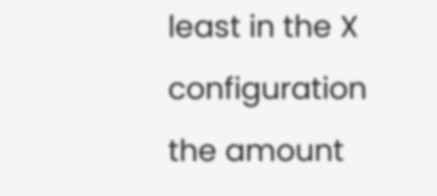least in the X
configuration the amount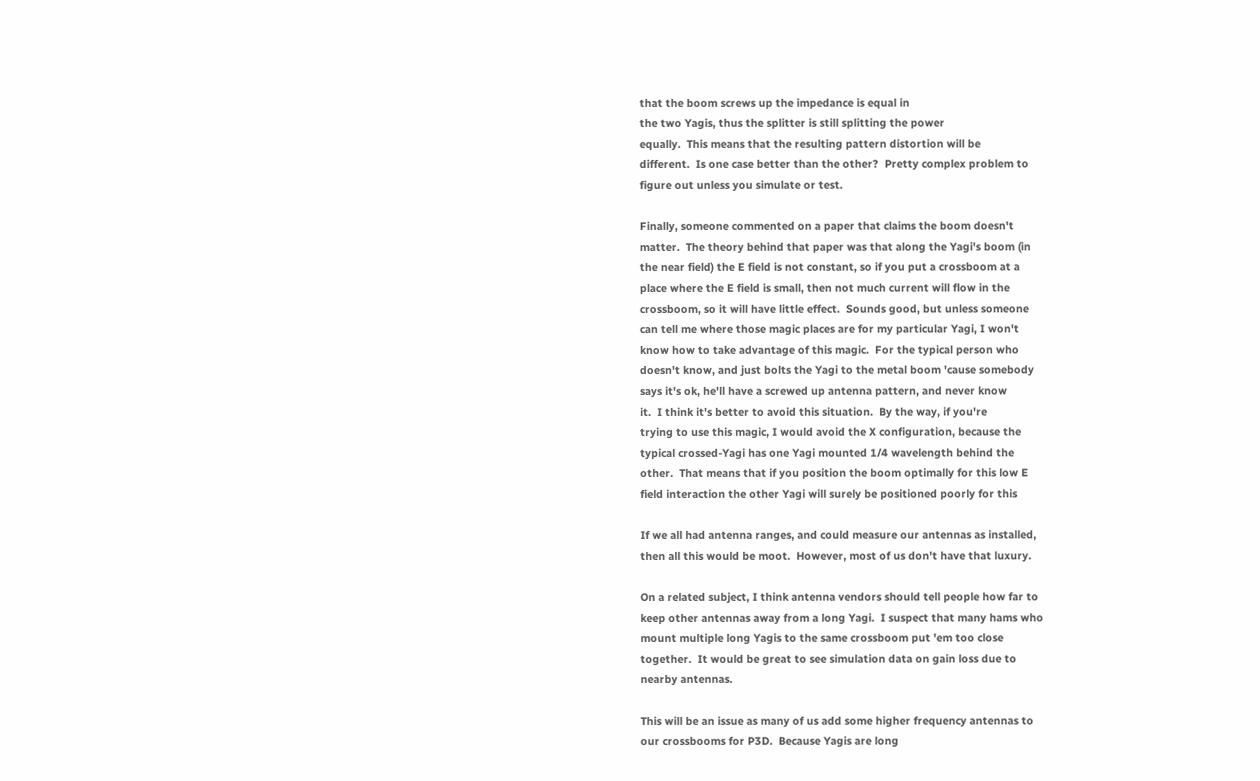that the boom screws up the impedance is equal in
the two Yagis, thus the splitter is still splitting the power
equally.  This means that the resulting pattern distortion will be
different.  Is one case better than the other?  Pretty complex problem to
figure out unless you simulate or test.

Finally, someone commented on a paper that claims the boom doesn't
matter.  The theory behind that paper was that along the Yagi's boom (in
the near field) the E field is not constant, so if you put a crossboom at a
place where the E field is small, then not much current will flow in the
crossboom, so it will have little effect.  Sounds good, but unless someone
can tell me where those magic places are for my particular Yagi, I won't
know how to take advantage of this magic.  For the typical person who
doesn't know, and just bolts the Yagi to the metal boom 'cause somebody
says it's ok, he'll have a screwed up antenna pattern, and never know
it.  I think it's better to avoid this situation.  By the way, if you're
trying to use this magic, I would avoid the X configuration, because the
typical crossed-Yagi has one Yagi mounted 1/4 wavelength behind the
other.  That means that if you position the boom optimally for this low E
field interaction the other Yagi will surely be positioned poorly for this

If we all had antenna ranges, and could measure our antennas as installed,
then all this would be moot.  However, most of us don't have that luxury.

On a related subject, I think antenna vendors should tell people how far to
keep other antennas away from a long Yagi.  I suspect that many hams who
mount multiple long Yagis to the same crossboom put 'em too close
together.  It would be great to see simulation data on gain loss due to
nearby antennas.

This will be an issue as many of us add some higher frequency antennas to
our crossbooms for P3D.  Because Yagis are long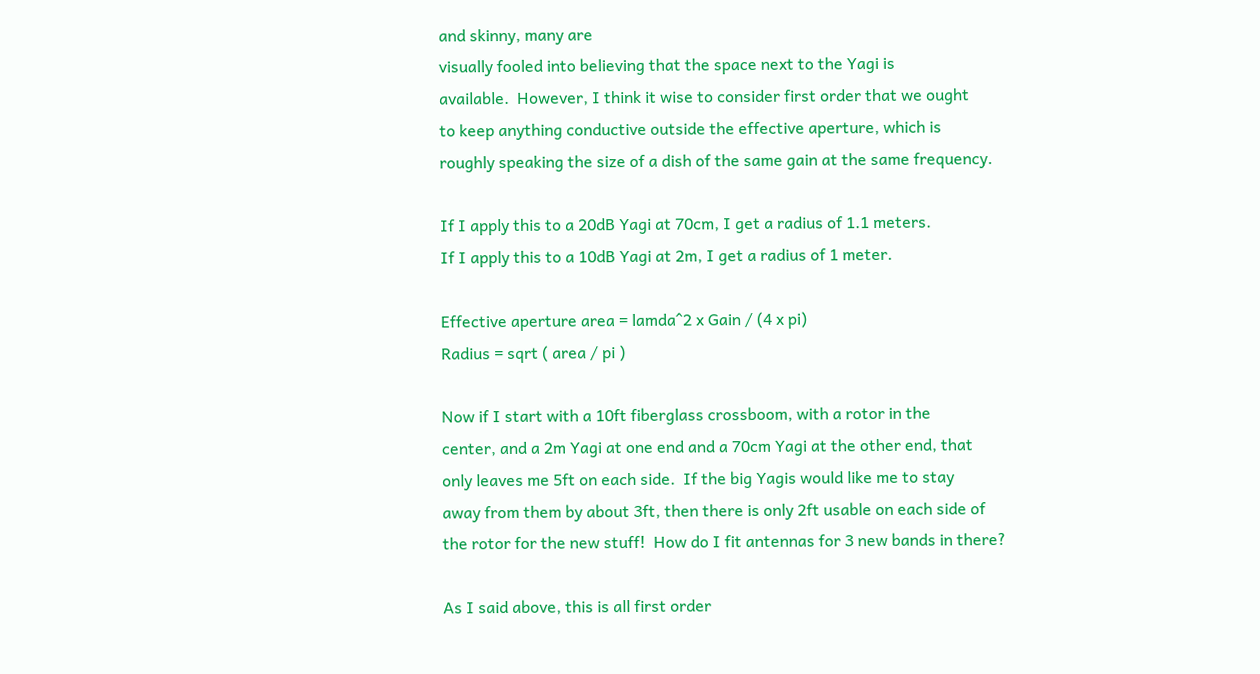and skinny, many are
visually fooled into believing that the space next to the Yagi is
available.  However, I think it wise to consider first order that we ought
to keep anything conductive outside the effective aperture, which is
roughly speaking the size of a dish of the same gain at the same frequency.

If I apply this to a 20dB Yagi at 70cm, I get a radius of 1.1 meters.
If I apply this to a 10dB Yagi at 2m, I get a radius of 1 meter.

Effective aperture area = lamda^2 x Gain / (4 x pi)
Radius = sqrt ( area / pi )

Now if I start with a 10ft fiberglass crossboom, with a rotor in the
center, and a 2m Yagi at one end and a 70cm Yagi at the other end, that
only leaves me 5ft on each side.  If the big Yagis would like me to stay
away from them by about 3ft, then there is only 2ft usable on each side of
the rotor for the new stuff!  How do I fit antennas for 3 new bands in there?

As I said above, this is all first order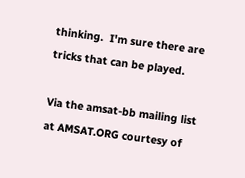thinking.  I'm sure there are
tricks that can be played.

Via the amsat-bb mailing list at AMSAT.ORG courtesy of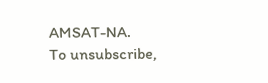AMSAT-NA.
To unsubscribe,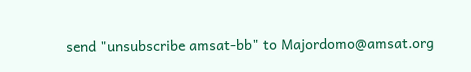send "unsubscribe amsat-bb" to Majordomo@amsat.org